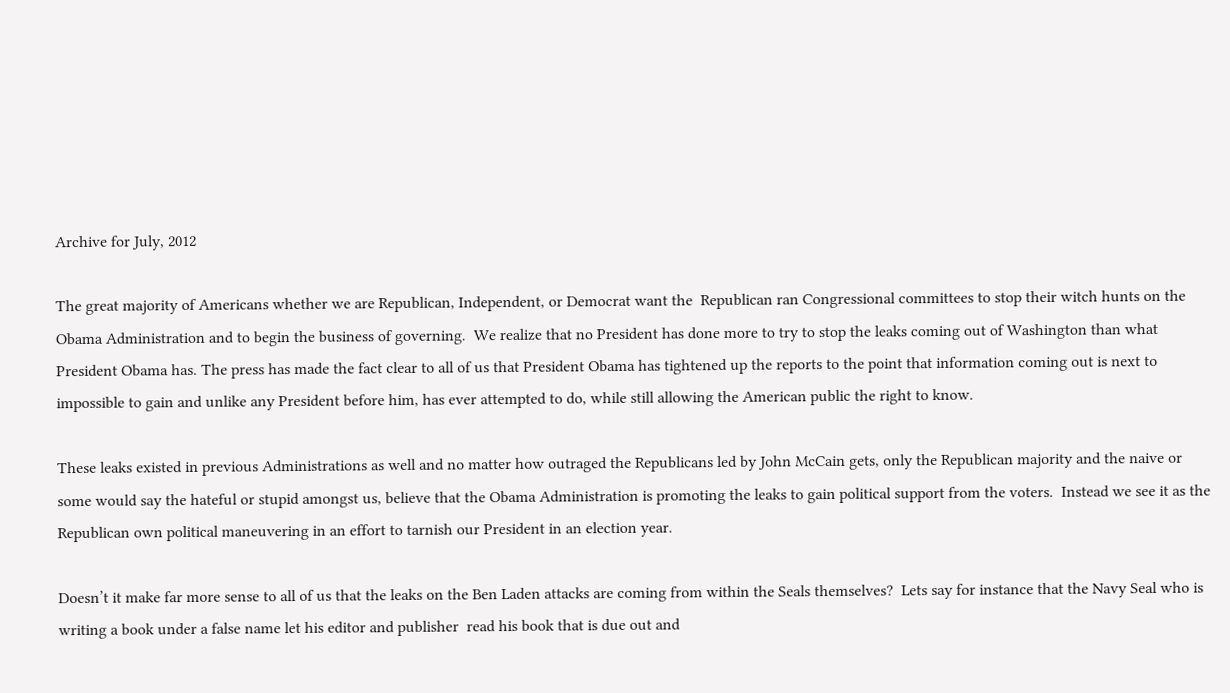Archive for July, 2012

The great majority of Americans whether we are Republican, Independent, or Democrat want the  Republican ran Congressional committees to stop their witch hunts on the Obama Administration and to begin the business of governing.  We realize that no President has done more to try to stop the leaks coming out of Washington than what President Obama has. The press has made the fact clear to all of us that President Obama has tightened up the reports to the point that information coming out is next to impossible to gain and unlike any President before him, has ever attempted to do, while still allowing the American public the right to know.

These leaks existed in previous Administrations as well and no matter how outraged the Republicans led by John McCain gets, only the Republican majority and the naive or some would say the hateful or stupid amongst us, believe that the Obama Administration is promoting the leaks to gain political support from the voters.  Instead we see it as the Republican own political maneuvering in an effort to tarnish our President in an election year.

Doesn’t it make far more sense to all of us that the leaks on the Ben Laden attacks are coming from within the Seals themselves?  Lets say for instance that the Navy Seal who is writing a book under a false name let his editor and publisher  read his book that is due out and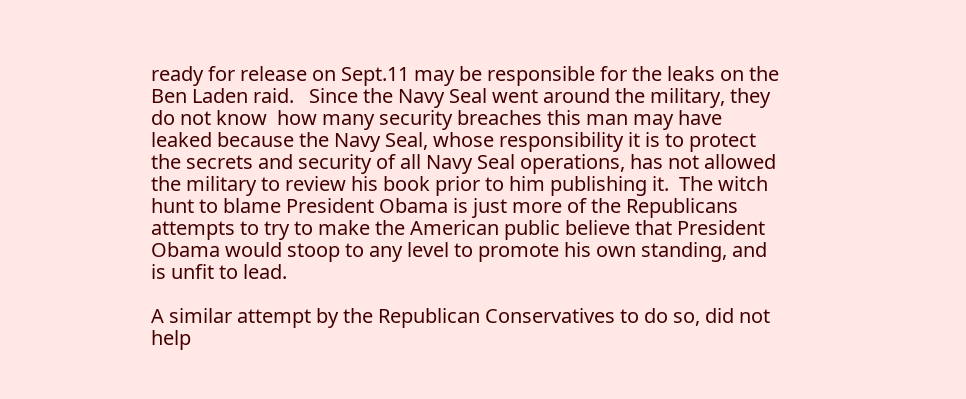ready for release on Sept.11 may be responsible for the leaks on the Ben Laden raid.   Since the Navy Seal went around the military, they do not know  how many security breaches this man may have leaked because the Navy Seal, whose responsibility it is to protect the secrets and security of all Navy Seal operations, has not allowed the military to review his book prior to him publishing it.  The witch hunt to blame President Obama is just more of the Republicans attempts to try to make the American public believe that President Obama would stoop to any level to promote his own standing, and is unfit to lead.

A similar attempt by the Republican Conservatives to do so, did not help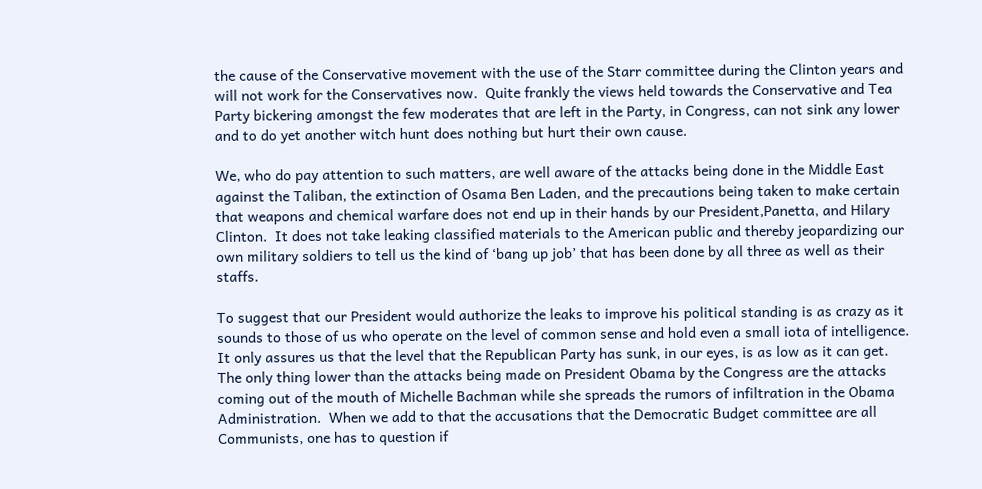the cause of the Conservative movement with the use of the Starr committee during the Clinton years and will not work for the Conservatives now.  Quite frankly the views held towards the Conservative and Tea Party bickering amongst the few moderates that are left in the Party, in Congress, can not sink any lower and to do yet another witch hunt does nothing but hurt their own cause.

We, who do pay attention to such matters, are well aware of the attacks being done in the Middle East against the Taliban, the extinction of Osama Ben Laden, and the precautions being taken to make certain that weapons and chemical warfare does not end up in their hands by our President,Panetta, and Hilary Clinton.  It does not take leaking classified materials to the American public and thereby jeopardizing our own military soldiers to tell us the kind of ‘bang up job’ that has been done by all three as well as their staffs.

To suggest that our President would authorize the leaks to improve his political standing is as crazy as it sounds to those of us who operate on the level of common sense and hold even a small iota of intelligence.  It only assures us that the level that the Republican Party has sunk, in our eyes, is as low as it can get.  The only thing lower than the attacks being made on President Obama by the Congress are the attacks coming out of the mouth of Michelle Bachman while she spreads the rumors of infiltration in the Obama Administration.  When we add to that the accusations that the Democratic Budget committee are all Communists, one has to question if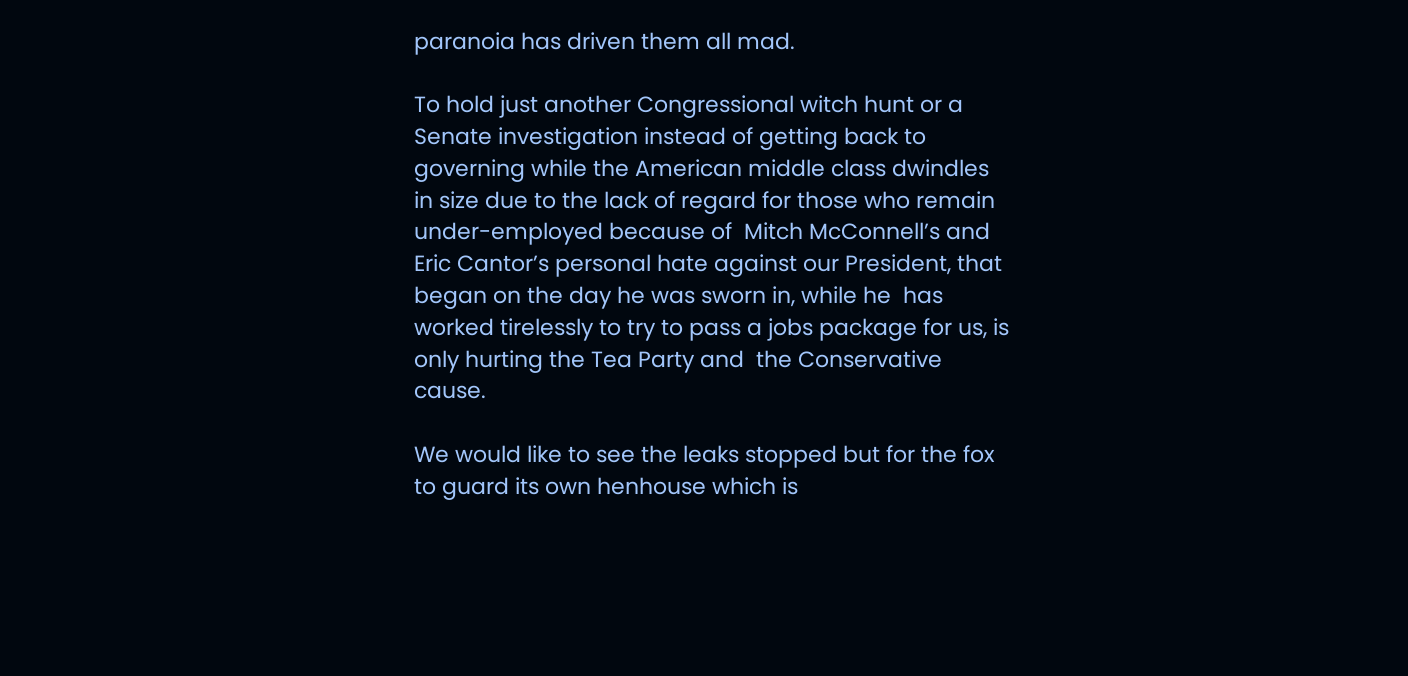paranoia has driven them all mad.

To hold just another Congressional witch hunt or a Senate investigation instead of getting back to governing while the American middle class dwindles in size due to the lack of regard for those who remain under-employed because of  Mitch McConnell’s and Eric Cantor’s personal hate against our President, that began on the day he was sworn in, while he  has worked tirelessly to try to pass a jobs package for us, is only hurting the Tea Party and  the Conservative cause.

We would like to see the leaks stopped but for the fox to guard its own henhouse which is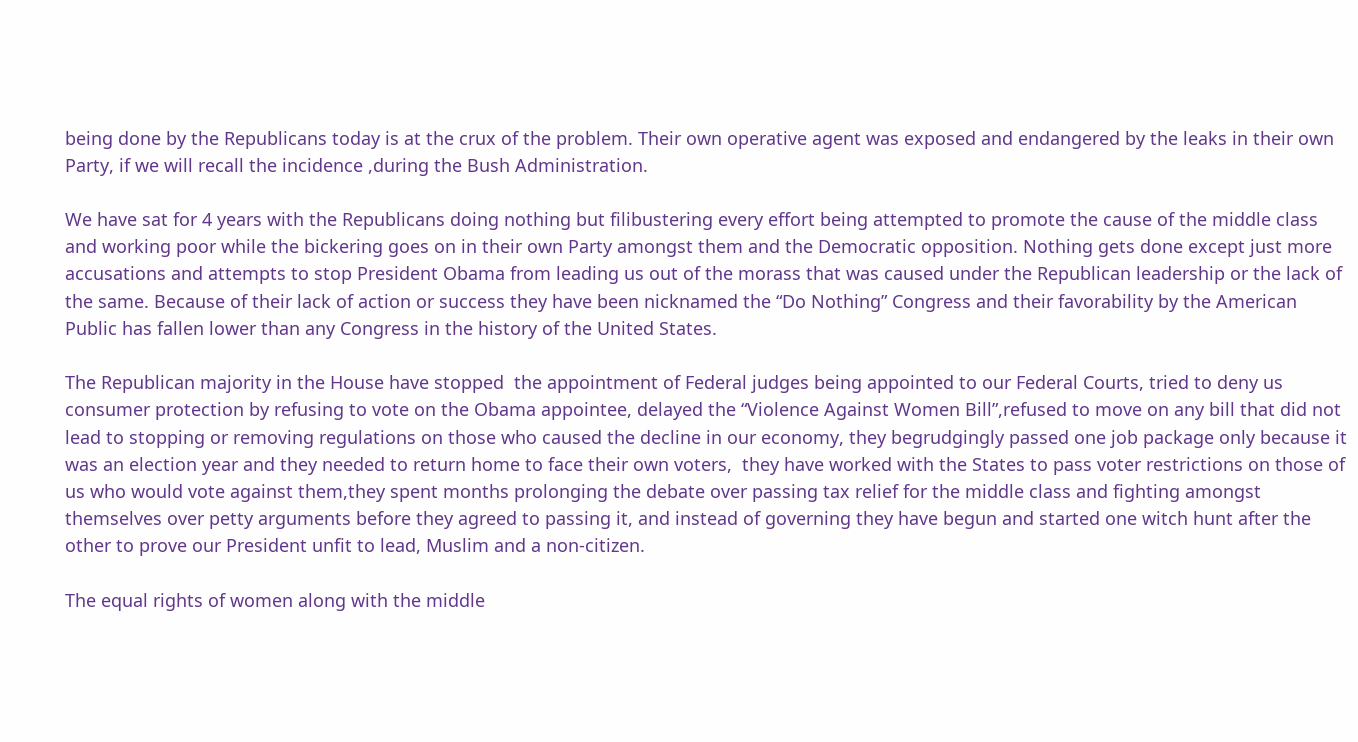being done by the Republicans today is at the crux of the problem. Their own operative agent was exposed and endangered by the leaks in their own Party, if we will recall the incidence ,during the Bush Administration.

We have sat for 4 years with the Republicans doing nothing but filibustering every effort being attempted to promote the cause of the middle class and working poor while the bickering goes on in their own Party amongst them and the Democratic opposition. Nothing gets done except just more accusations and attempts to stop President Obama from leading us out of the morass that was caused under the Republican leadership or the lack of the same. Because of their lack of action or success they have been nicknamed the “Do Nothing” Congress and their favorability by the American Public has fallen lower than any Congress in the history of the United States.

The Republican majority in the House have stopped  the appointment of Federal judges being appointed to our Federal Courts, tried to deny us consumer protection by refusing to vote on the Obama appointee, delayed the “Violence Against Women Bill”,refused to move on any bill that did not lead to stopping or removing regulations on those who caused the decline in our economy, they begrudgingly passed one job package only because it was an election year and they needed to return home to face their own voters,  they have worked with the States to pass voter restrictions on those of us who would vote against them,they spent months prolonging the debate over passing tax relief for the middle class and fighting amongst themselves over petty arguments before they agreed to passing it, and instead of governing they have begun and started one witch hunt after the other to prove our President unfit to lead, Muslim and a non-citizen.

The equal rights of women along with the middle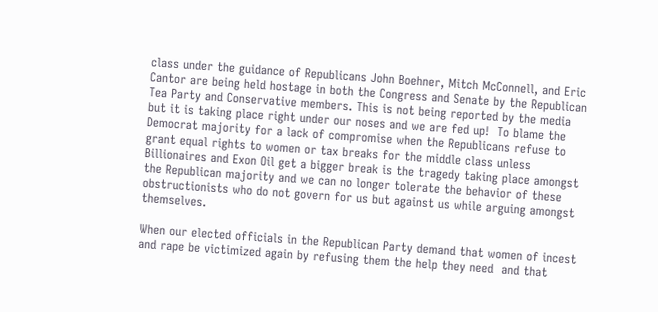class under the guidance of Republicans John Boehner, Mitch McConnell, and Eric Cantor are being held hostage in both the Congress and Senate by the Republican Tea Party and Conservative members. This is not being reported by the media but it is taking place right under our noses and we are fed up!  To blame the Democrat majority for a lack of compromise when the Republicans refuse to grant equal rights to women or tax breaks for the middle class unless Billionaires and Exon Oil get a bigger break is the tragedy taking place amongst the Republican majority and we can no longer tolerate the behavior of these obstructionists who do not govern for us but against us while arguing amongst themselves.

When our elected officials in the Republican Party demand that women of incest and rape be victimized again by refusing them the help they need  and that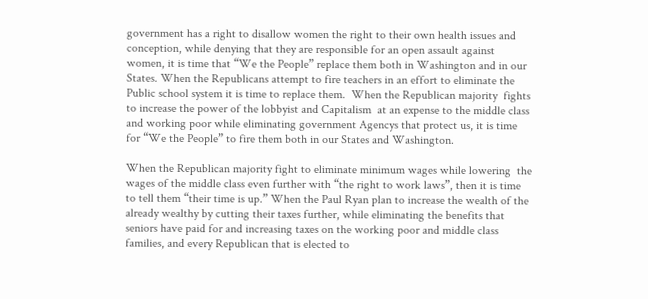government has a right to disallow women the right to their own health issues and conception, while denying that they are responsible for an open assault against women, it is time that “We the People” replace them both in Washington and in our States. When the Republicans attempt to fire teachers in an effort to eliminate the Public school system it is time to replace them.  When the Republican majority  fights to increase the power of the lobbyist and Capitalism  at an expense to the middle class and working poor while eliminating government Agencys that protect us, it is time for “We the People” to fire them both in our States and Washington.

When the Republican majority fight to eliminate minimum wages while lowering  the wages of the middle class even further with “the right to work laws”, then it is time to tell them “their time is up.” When the Paul Ryan plan to increase the wealth of the already wealthy by cutting their taxes further, while eliminating the benefits that seniors have paid for and increasing taxes on the working poor and middle class families, and every Republican that is elected to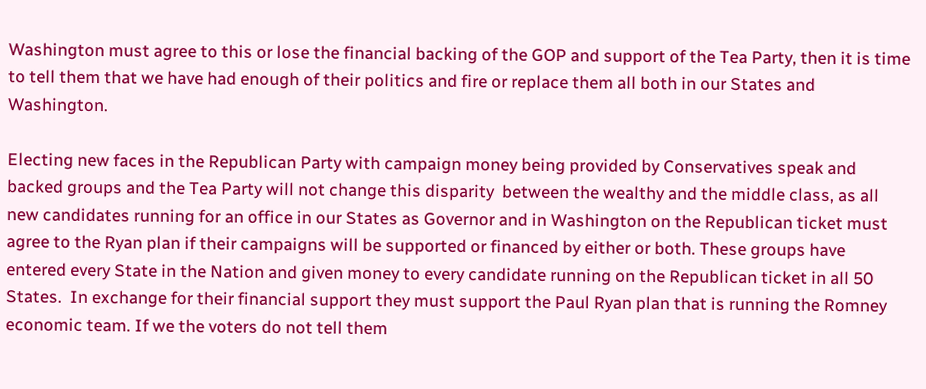Washington must agree to this or lose the financial backing of the GOP and support of the Tea Party, then it is time to tell them that we have had enough of their politics and fire or replace them all both in our States and Washington.

Electing new faces in the Republican Party with campaign money being provided by Conservatives speak and backed groups and the Tea Party will not change this disparity  between the wealthy and the middle class, as all new candidates running for an office in our States as Governor and in Washington on the Republican ticket must agree to the Ryan plan if their campaigns will be supported or financed by either or both. These groups have entered every State in the Nation and given money to every candidate running on the Republican ticket in all 50 States.  In exchange for their financial support they must support the Paul Ryan plan that is running the Romney economic team. If we the voters do not tell them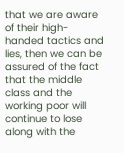that we are aware of their high-handed tactics and lies, then we can be assured of the fact that the middle class and the working poor will continue to lose along with the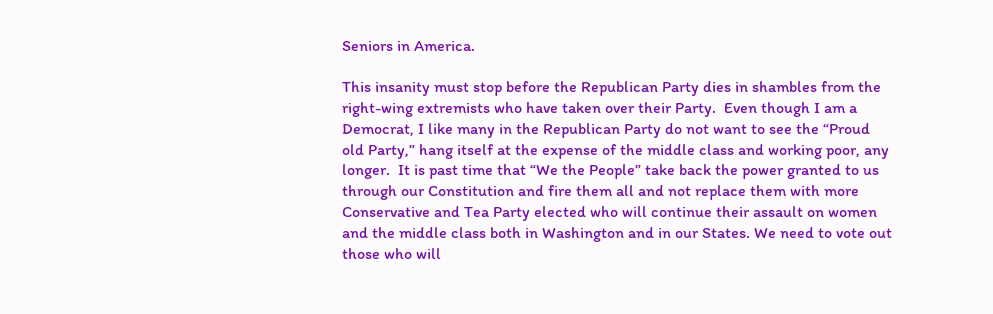Seniors in America.

This insanity must stop before the Republican Party dies in shambles from the right-wing extremists who have taken over their Party.  Even though I am a Democrat, I like many in the Republican Party do not want to see the “Proud old Party,” hang itself at the expense of the middle class and working poor, any longer.  It is past time that “We the People” take back the power granted to us through our Constitution and fire them all and not replace them with more Conservative and Tea Party elected who will continue their assault on women and the middle class both in Washington and in our States. We need to vote out those who will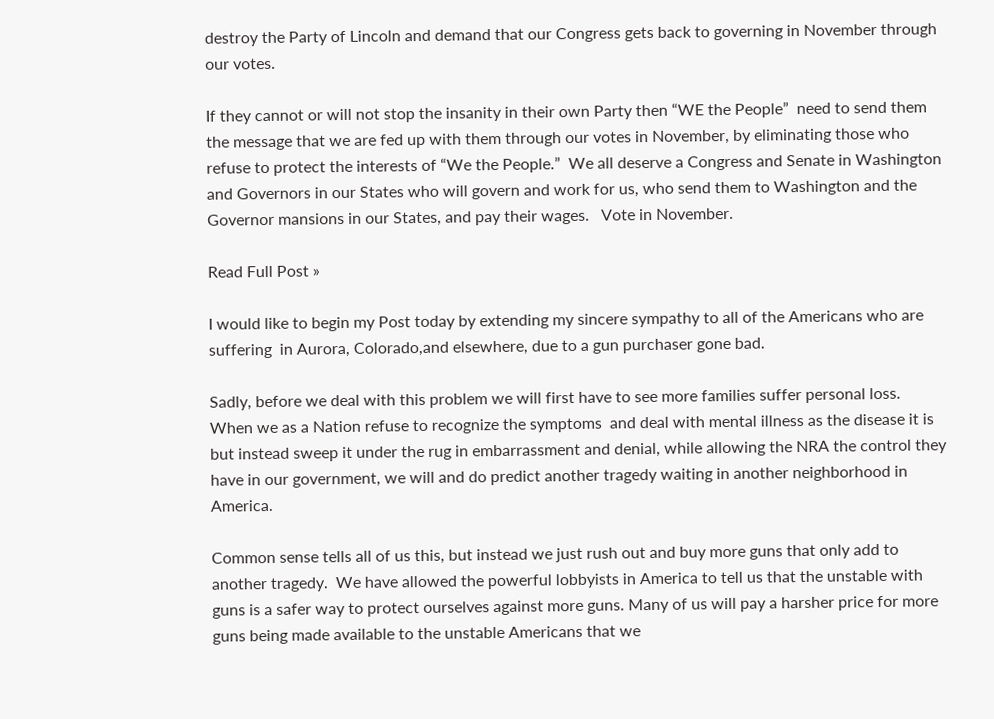destroy the Party of Lincoln and demand that our Congress gets back to governing in November through our votes.

If they cannot or will not stop the insanity in their own Party then “WE the People”  need to send them the message that we are fed up with them through our votes in November, by eliminating those who refuse to protect the interests of “We the People.”  We all deserve a Congress and Senate in Washington and Governors in our States who will govern and work for us, who send them to Washington and the Governor mansions in our States, and pay their wages.   Vote in November.

Read Full Post »

I would like to begin my Post today by extending my sincere sympathy to all of the Americans who are suffering  in Aurora, Colorado,and elsewhere, due to a gun purchaser gone bad.

Sadly, before we deal with this problem we will first have to see more families suffer personal loss.  When we as a Nation refuse to recognize the symptoms  and deal with mental illness as the disease it is but instead sweep it under the rug in embarrassment and denial, while allowing the NRA the control they have in our government, we will and do predict another tragedy waiting in another neighborhood in America.

Common sense tells all of us this, but instead we just rush out and buy more guns that only add to another tragedy.  We have allowed the powerful lobbyists in America to tell us that the unstable with guns is a safer way to protect ourselves against more guns. Many of us will pay a harsher price for more guns being made available to the unstable Americans that we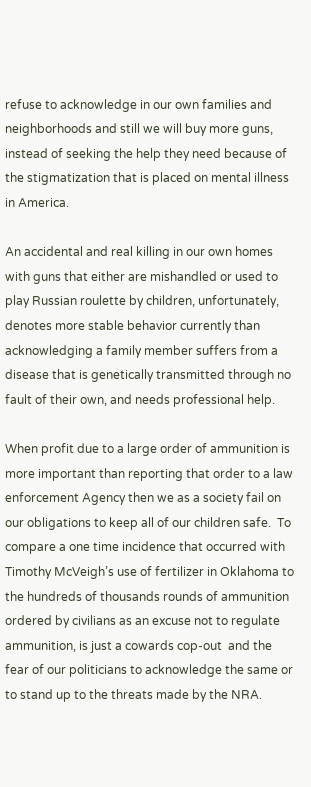refuse to acknowledge in our own families and neighborhoods and still we will buy more guns, instead of seeking the help they need because of the stigmatization that is placed on mental illness in America.

An accidental and real killing in our own homes with guns that either are mishandled or used to play Russian roulette by children, unfortunately, denotes more stable behavior currently than acknowledging a family member suffers from a disease that is genetically transmitted through no fault of their own, and needs professional help.

When profit due to a large order of ammunition is more important than reporting that order to a law enforcement Agency then we as a society fail on our obligations to keep all of our children safe.  To compare a one time incidence that occurred with Timothy McVeigh’s use of fertilizer in Oklahoma to the hundreds of thousands rounds of ammunition ordered by civilians as an excuse not to regulate ammunition, is just a cowards cop-out  and the fear of our politicians to acknowledge the same or to stand up to the threats made by the NRA.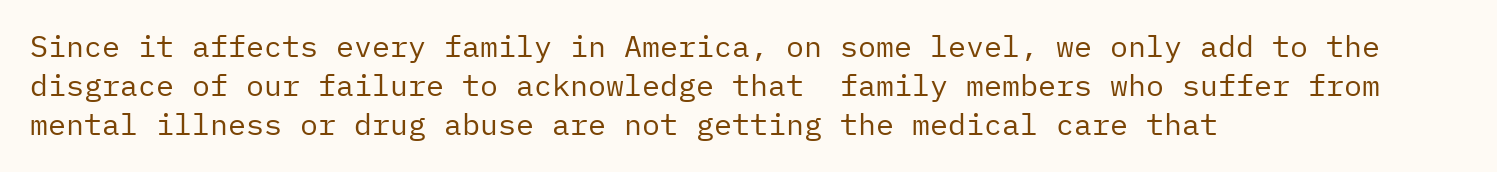Since it affects every family in America, on some level, we only add to the disgrace of our failure to acknowledge that  family members who suffer from mental illness or drug abuse are not getting the medical care that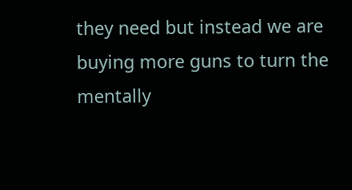they need but instead we are buying more guns to turn the mentally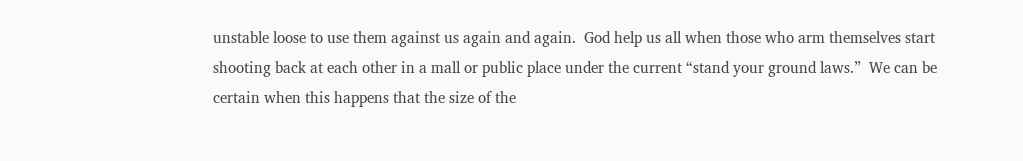unstable loose to use them against us again and again.  God help us all when those who arm themselves start shooting back at each other in a mall or public place under the current “stand your ground laws.”  We can be certain when this happens that the size of the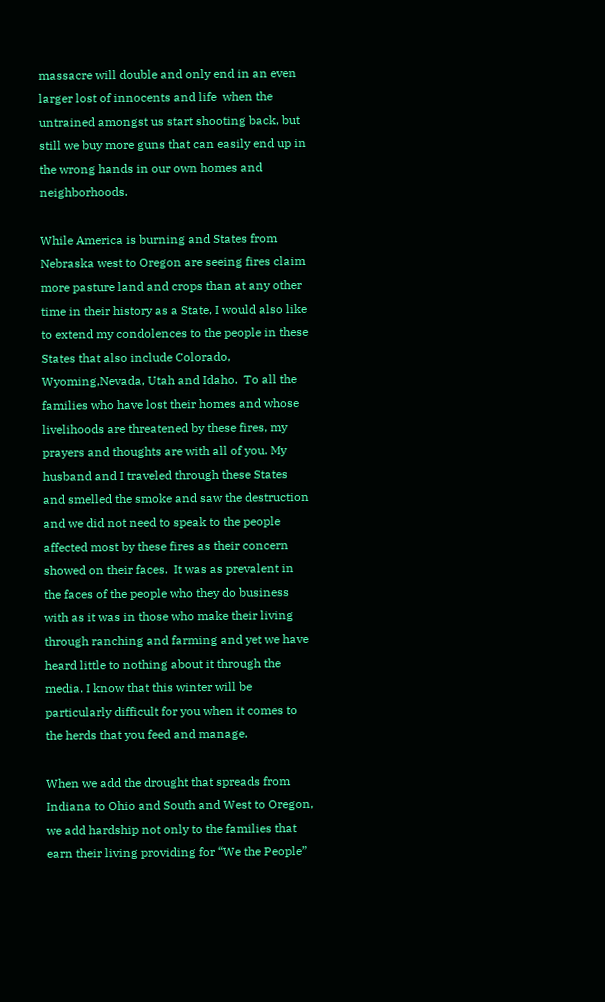massacre will double and only end in an even larger lost of innocents and life  when the untrained amongst us start shooting back, but still we buy more guns that can easily end up in the wrong hands in our own homes and neighborhoods.

While America is burning and States from Nebraska west to Oregon are seeing fires claim more pasture land and crops than at any other time in their history as a State, I would also like to extend my condolences to the people in these States that also include Colorado, Wyoming,Nevada, Utah and Idaho.  To all the families who have lost their homes and whose livelihoods are threatened by these fires, my prayers and thoughts are with all of you. My husband and I traveled through these States and smelled the smoke and saw the destruction and we did not need to speak to the people affected most by these fires as their concern showed on their faces.  It was as prevalent in the faces of the people who they do business with as it was in those who make their living through ranching and farming and yet we have heard little to nothing about it through the media. I know that this winter will be particularly difficult for you when it comes to the herds that you feed and manage.

When we add the drought that spreads from Indiana to Ohio and South and West to Oregon, we add hardship not only to the families that earn their living providing for “We the People”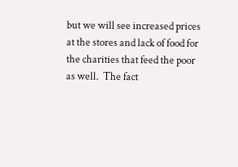but we will see increased prices at the stores and lack of food for the charities that feed the poor as well.  The fact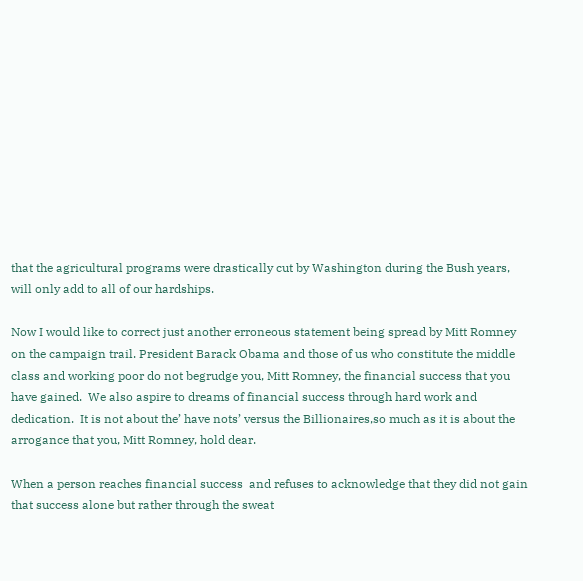that the agricultural programs were drastically cut by Washington during the Bush years, will only add to all of our hardships.

Now I would like to correct just another erroneous statement being spread by Mitt Romney on the campaign trail. President Barack Obama and those of us who constitute the middle class and working poor do not begrudge you, Mitt Romney, the financial success that you have gained.  We also aspire to dreams of financial success through hard work and dedication.  It is not about the’ have nots’ versus the Billionaires,so much as it is about the arrogance that you, Mitt Romney, hold dear.

When a person reaches financial success  and refuses to acknowledge that they did not gain that success alone but rather through the sweat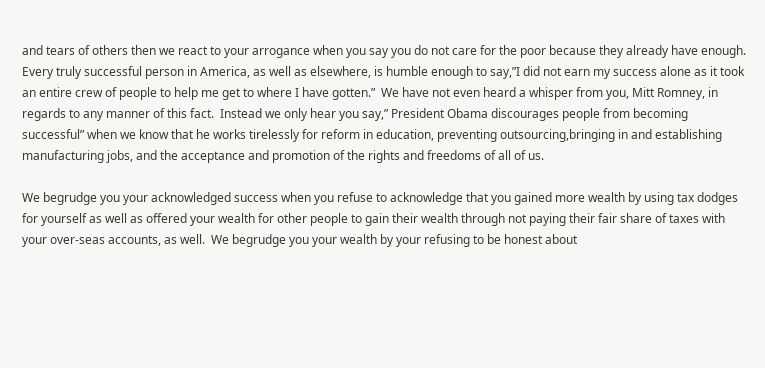and tears of others then we react to your arrogance when you say you do not care for the poor because they already have enough. Every truly successful person in America, as well as elsewhere, is humble enough to say,”I did not earn my success alone as it took an entire crew of people to help me get to where I have gotten.”  We have not even heard a whisper from you, Mitt Romney, in regards to any manner of this fact.  Instead we only hear you say,” President Obama discourages people from becoming successful” when we know that he works tirelessly for reform in education, preventing outsourcing,bringing in and establishing manufacturing jobs, and the acceptance and promotion of the rights and freedoms of all of us.

We begrudge you your acknowledged success when you refuse to acknowledge that you gained more wealth by using tax dodges for yourself as well as offered your wealth for other people to gain their wealth through not paying their fair share of taxes with your over-seas accounts, as well.  We begrudge you your wealth by your refusing to be honest about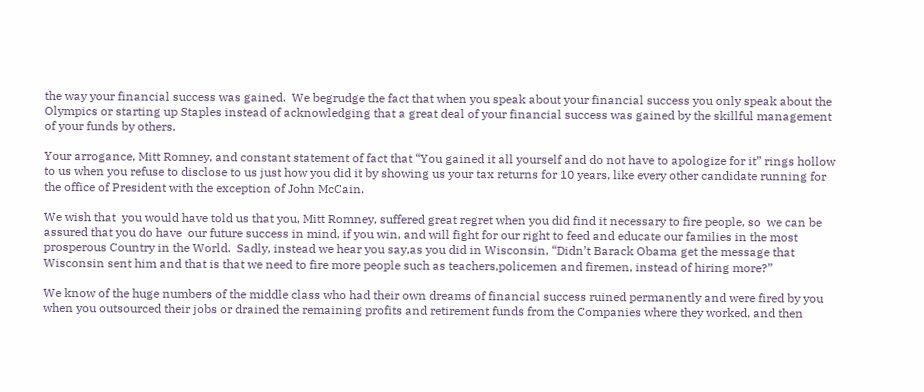the way your financial success was gained.  We begrudge the fact that when you speak about your financial success you only speak about the Olympics or starting up Staples instead of acknowledging that a great deal of your financial success was gained by the skillful management of your funds by others.

Your arrogance, Mitt Romney, and constant statement of fact that “You gained it all yourself and do not have to apologize for it” rings hollow to us when you refuse to disclose to us just how you did it by showing us your tax returns for 10 years, like every other candidate running for the office of President with the exception of John McCain.

We wish that  you would have told us that you, Mitt Romney, suffered great regret when you did find it necessary to fire people, so  we can be assured that you do have  our future success in mind, if you win, and will fight for our right to feed and educate our families in the most prosperous Country in the World.  Sadly, instead we hear you say,as you did in Wisconsin, “Didn’t Barack Obama get the message that Wisconsin sent him and that is that we need to fire more people such as teachers,policemen and firemen, instead of hiring more?”

We know of the huge numbers of the middle class who had their own dreams of financial success ruined permanently and were fired by you when you outsourced their jobs or drained the remaining profits and retirement funds from the Companies where they worked, and then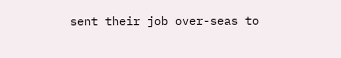sent their job over-seas to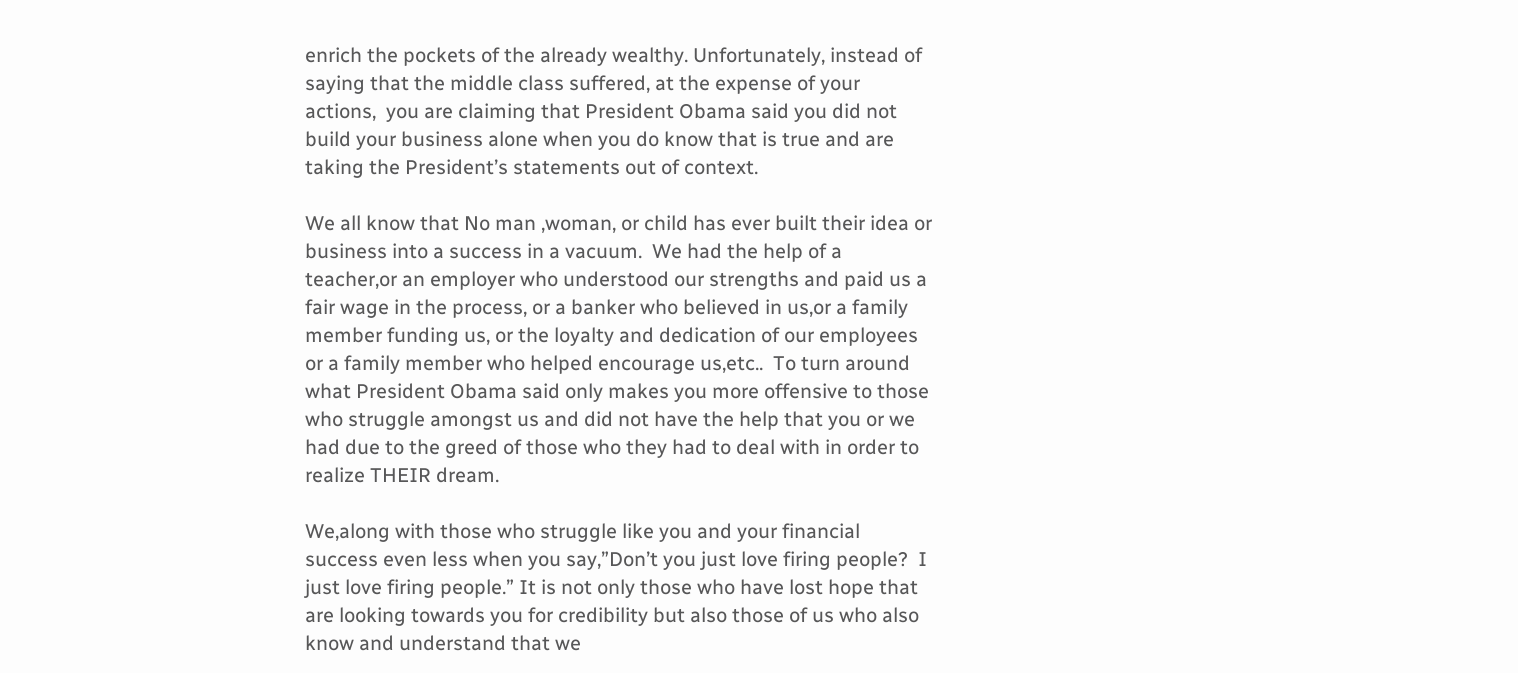enrich the pockets of the already wealthy. Unfortunately, instead of saying that the middle class suffered, at the expense of your actions,  you are claiming that President Obama said you did not build your business alone when you do know that is true and are taking the President’s statements out of context.

We all know that No man ,woman, or child has ever built their idea or business into a success in a vacuum.  We had the help of a teacher,or an employer who understood our strengths and paid us a fair wage in the process, or a banker who believed in us,or a family member funding us, or the loyalty and dedication of our employees or a family member who helped encourage us,etc..  To turn around what President Obama said only makes you more offensive to those who struggle amongst us and did not have the help that you or we had due to the greed of those who they had to deal with in order to realize THEIR dream.

We,along with those who struggle like you and your financial success even less when you say,”Don’t you just love firing people?  I just love firing people.” It is not only those who have lost hope that are looking towards you for credibility but also those of us who also know and understand that we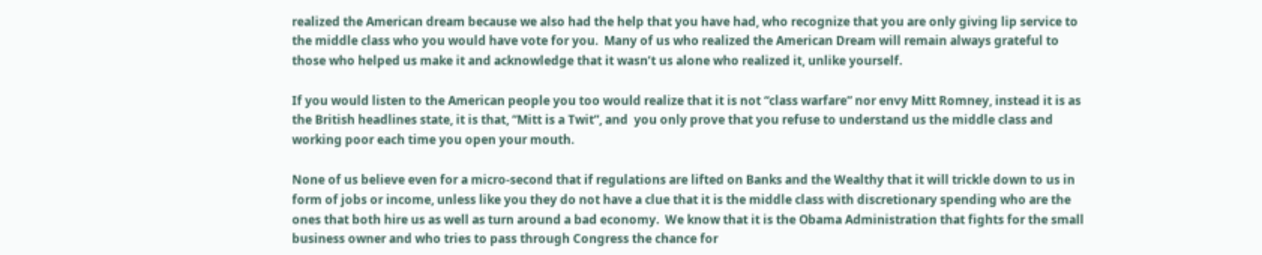realized the American dream because we also had the help that you have had, who recognize that you are only giving lip service to the middle class who you would have vote for you.  Many of us who realized the American Dream will remain always grateful to those who helped us make it and acknowledge that it wasn’t us alone who realized it, unlike yourself.

If you would listen to the American people you too would realize that it is not “class warfare” nor envy Mitt Romney, instead it is as the British headlines state, it is that, “Mitt is a Twit”, and  you only prove that you refuse to understand us the middle class and working poor each time you open your mouth.

None of us believe even for a micro-second that if regulations are lifted on Banks and the Wealthy that it will trickle down to us in form of jobs or income, unless like you they do not have a clue that it is the middle class with discretionary spending who are the ones that both hire us as well as turn around a bad economy.  We know that it is the Obama Administration that fights for the small business owner and who tries to pass through Congress the chance for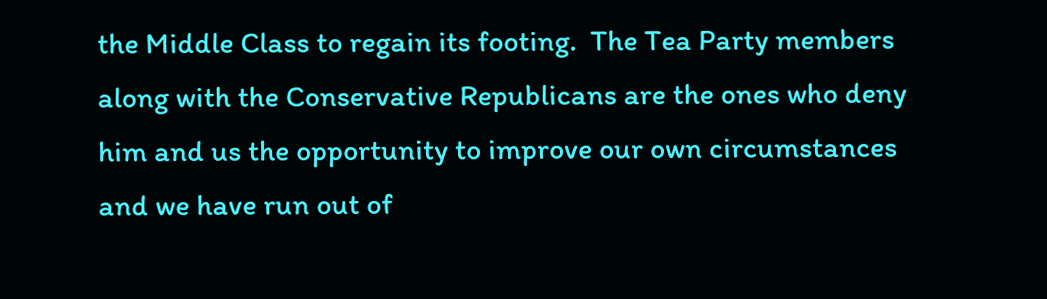the Middle Class to regain its footing.  The Tea Party members along with the Conservative Republicans are the ones who deny him and us the opportunity to improve our own circumstances and we have run out of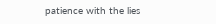patience with the lies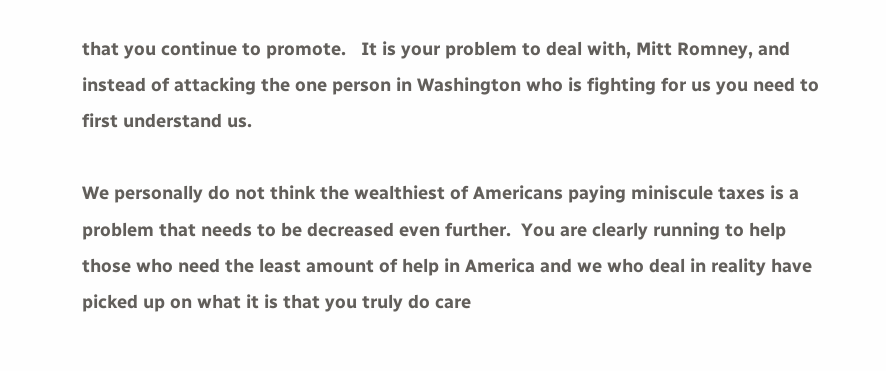that you continue to promote.   It is your problem to deal with, Mitt Romney, and instead of attacking the one person in Washington who is fighting for us you need to first understand us.

We personally do not think the wealthiest of Americans paying miniscule taxes is a problem that needs to be decreased even further.  You are clearly running to help those who need the least amount of help in America and we who deal in reality have picked up on what it is that you truly do care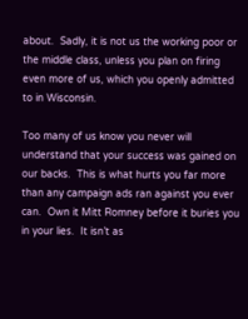about.  Sadly, it is not us the working poor or the middle class, unless you plan on firing even more of us, which you openly admitted to in Wisconsin.

Too many of us know you never will understand that your success was gained on our backs.  This is what hurts you far more than any campaign ads ran against you ever can.  Own it Mitt Romney before it buries you in your lies.  It isn’t as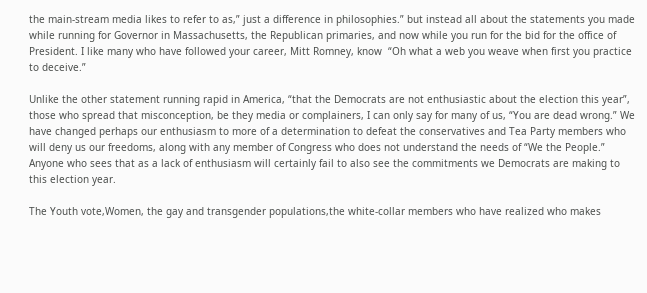the main-stream media likes to refer to as,” just a difference in philosophies.” but instead all about the statements you made while running for Governor in Massachusetts, the Republican primaries, and now while you run for the bid for the office of President. I like many who have followed your career, Mitt Romney, know  “Oh what a web you weave when first you practice to deceive.”

Unlike the other statement running rapid in America, “that the Democrats are not enthusiastic about the election this year”, those who spread that misconception, be they media or complainers, I can only say for many of us, “You are dead wrong.” We have changed perhaps our enthusiasm to more of a determination to defeat the conservatives and Tea Party members who will deny us our freedoms, along with any member of Congress who does not understand the needs of “We the People.”  Anyone who sees that as a lack of enthusiasm will certainly fail to also see the commitments we Democrats are making to this election year.

The Youth vote,Women, the gay and transgender populations,the white-collar members who have realized who makes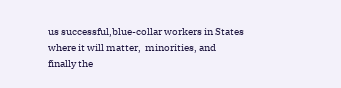us successful,blue-collar workers in States where it will matter,  minorities, and finally the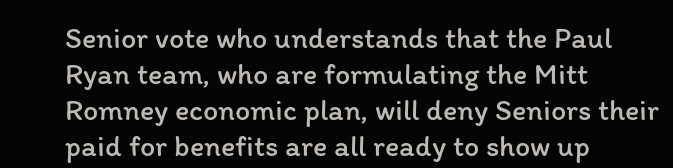Senior vote who understands that the Paul Ryan team, who are formulating the Mitt Romney economic plan, will deny Seniors their paid for benefits are all ready to show up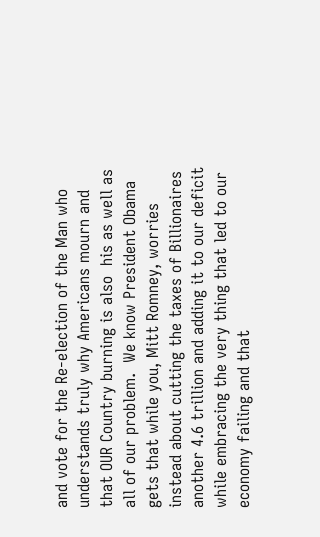and vote for the Re-election of the Man who understands truly why Americans mourn and that OUR Country burning is also  his as well as all of our problem.  We know President Obama gets that while you, Mitt Romney, worries instead about cutting the taxes of Billionaires another 4.6 trillion and adding it to our deficit while embracing the very thing that led to our economy failing and that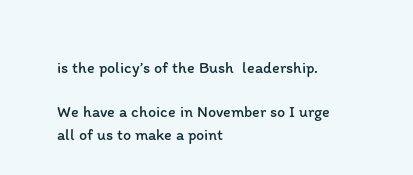is the policy’s of the Bush  leadership.

We have a choice in November so I urge all of us to make a point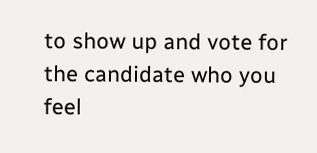to show up and vote for the candidate who you feel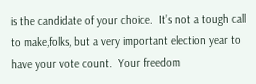is the candidate of your choice.  It’s not a tough call to make,folks, but a very important election year to have your vote count.  Your freedom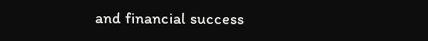and financial success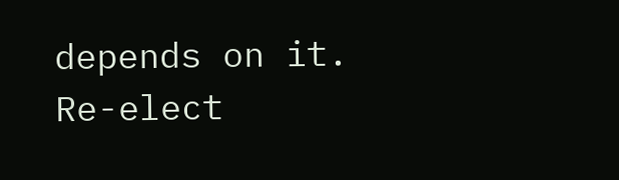depends on it. Re-elect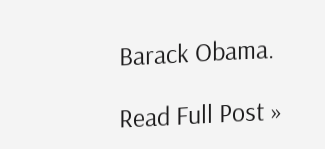Barack Obama.

Read Full Post »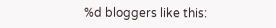%d bloggers like this: